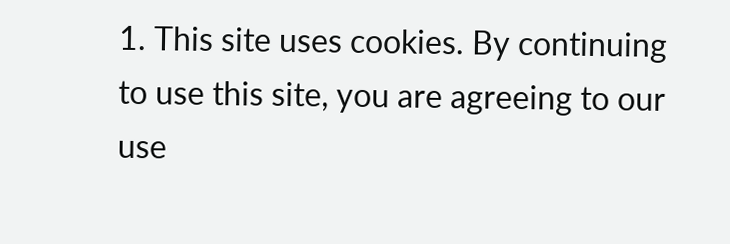1. This site uses cookies. By continuing to use this site, you are agreeing to our use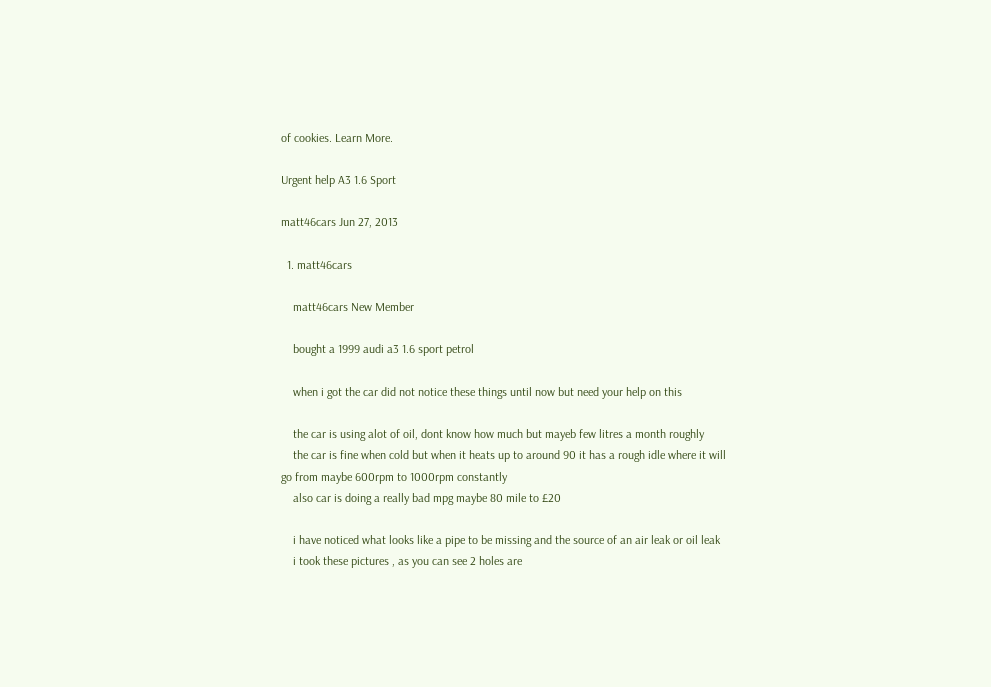of cookies. Learn More.

Urgent help A3 1.6 Sport

matt46cars Jun 27, 2013

  1. matt46cars

    matt46cars New Member

    bought a 1999 audi a3 1.6 sport petrol

    when i got the car did not notice these things until now but need your help on this

    the car is using alot of oil, dont know how much but mayeb few litres a month roughly
    the car is fine when cold but when it heats up to around 90 it has a rough idle where it will go from maybe 600rpm to 1000rpm constantly
    also car is doing a really bad mpg maybe 80 mile to £20

    i have noticed what looks like a pipe to be missing and the source of an air leak or oil leak
    i took these pictures , as you can see 2 holes are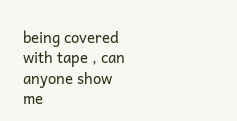being covered with tape , can anyone show me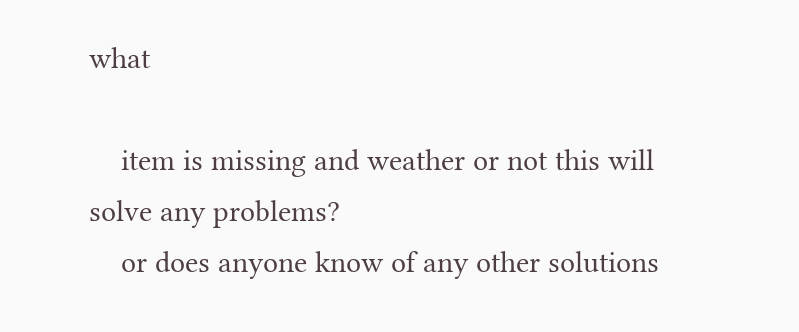what

    item is missing and weather or not this will solve any problems?
    or does anyone know of any other solutions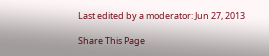Last edited by a moderator: Jun 27, 2013

Share This Page